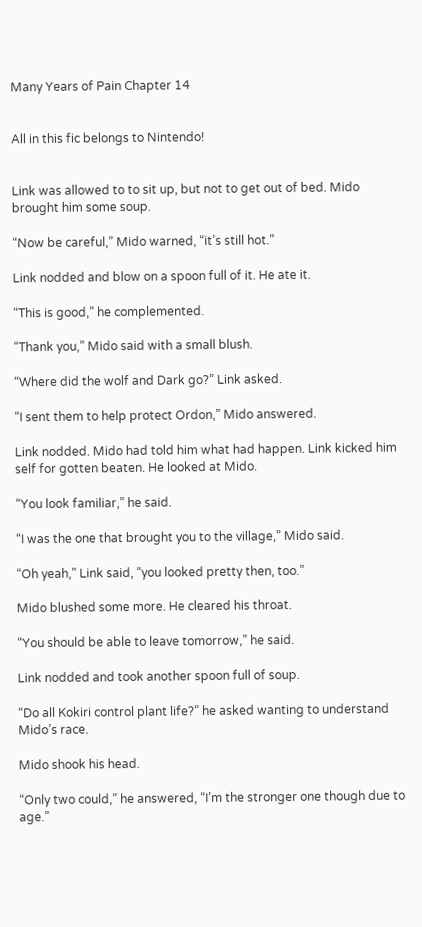Many Years of Pain Chapter 14


All in this fic belongs to Nintendo!


Link was allowed to to sit up, but not to get out of bed. Mido brought him some soup.

“Now be careful,” Mido warned, “it’s still hot.”

Link nodded and blow on a spoon full of it. He ate it.

“This is good,” he complemented.

“Thank you,” Mido said with a small blush.

“Where did the wolf and Dark go?” Link asked.

“I sent them to help protect Ordon,” Mido answered.

Link nodded. Mido had told him what had happen. Link kicked him self for gotten beaten. He looked at Mido.

“You look familiar,” he said.

“I was the one that brought you to the village,” Mido said.

“Oh yeah,” Link said, “you looked pretty then, too.”

Mido blushed some more. He cleared his throat.

“You should be able to leave tomorrow,” he said.

Link nodded and took another spoon full of soup.

“Do all Kokiri control plant life?” he asked wanting to understand Mido’s race.

Mido shook his head.

“Only two could,” he answered, “I’m the stronger one though due to age.”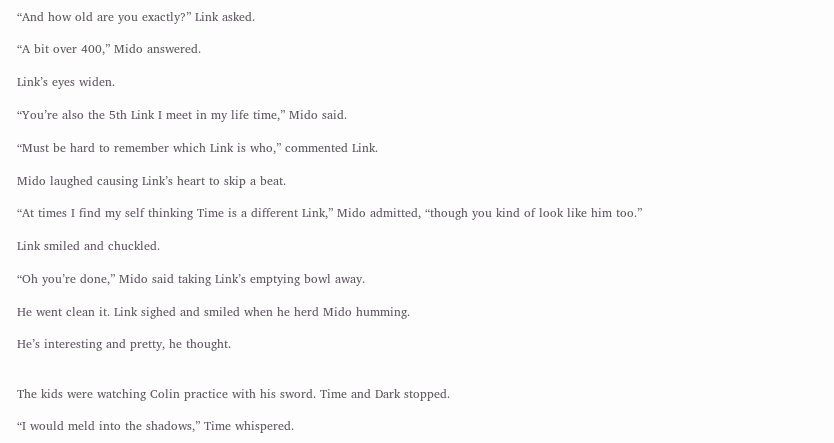“And how old are you exactly?” Link asked.

“A bit over 400,” Mido answered.

Link’s eyes widen.

“You’re also the 5th Link I meet in my life time,” Mido said.

“Must be hard to remember which Link is who,” commented Link.

Mido laughed causing Link’s heart to skip a beat.

“At times I find my self thinking Time is a different Link,” Mido admitted, “though you kind of look like him too.”

Link smiled and chuckled.

“Oh you’re done,” Mido said taking Link’s emptying bowl away.

He went clean it. Link sighed and smiled when he herd Mido humming.

He’s interesting and pretty, he thought.


The kids were watching Colin practice with his sword. Time and Dark stopped.

“I would meld into the shadows,” Time whispered.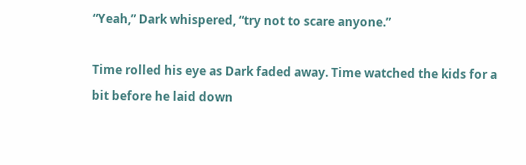“Yeah,” Dark whispered, “try not to scare anyone.”

Time rolled his eye as Dark faded away. Time watched the kids for a bit before he laid down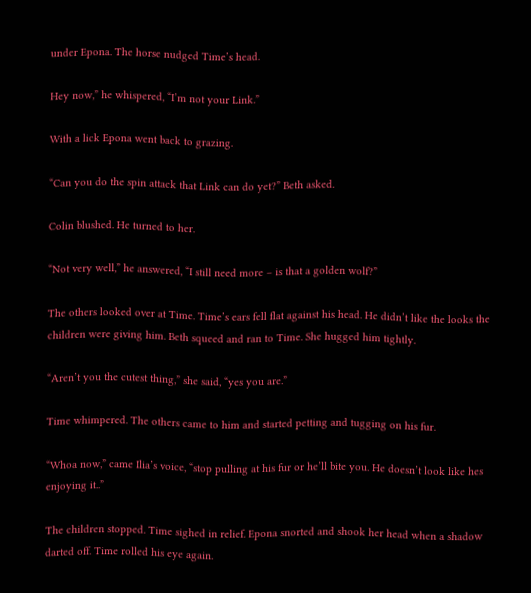under Epona. The horse nudged Time’s head.

Hey now,” he whispered, “I’m not your Link.”

With a lick Epona went back to grazing.

“Can you do the spin attack that Link can do yet?” Beth asked.

Colin blushed. He turned to her.

“Not very well,” he answered, “I still need more – is that a golden wolf?”

The others looked over at Time. Time’s ears fell flat against his head. He didn’t like the looks the children were giving him. Beth squeed and ran to Time. She hugged him tightly.

“Aren’t you the cutest thing,” she said, “yes you are.”

Time whimpered. The others came to him and started petting and tugging on his fur.

“Whoa now,” came Ilia’s voice, “stop pulling at his fur or he’ll bite you. He doesn’t look like hes enjoying it..”

The children stopped. Time sighed in relief. Epona snorted and shook her head when a shadow darted off. Time rolled his eye again.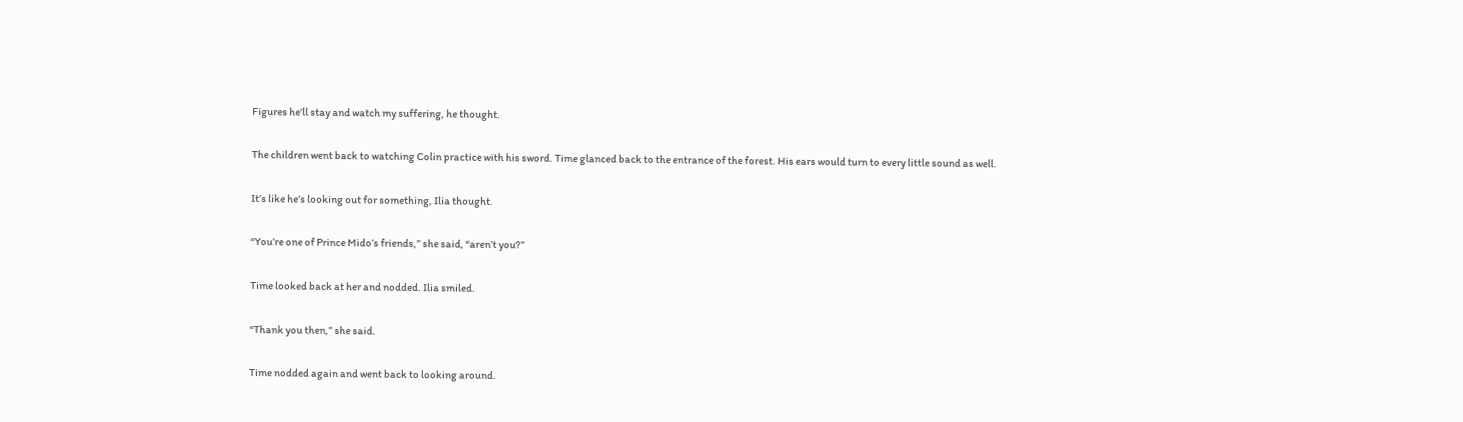Figures he’ll stay and watch my suffering, he thought.

The children went back to watching Colin practice with his sword. Time glanced back to the entrance of the forest. His ears would turn to every little sound as well.

It’s like he’s looking out for something, Ilia thought.

“You’re one of Prince Mido’s friends,” she said, “aren’t you?”

Time looked back at her and nodded. Ilia smiled.

“Thank you then,” she said.

Time nodded again and went back to looking around.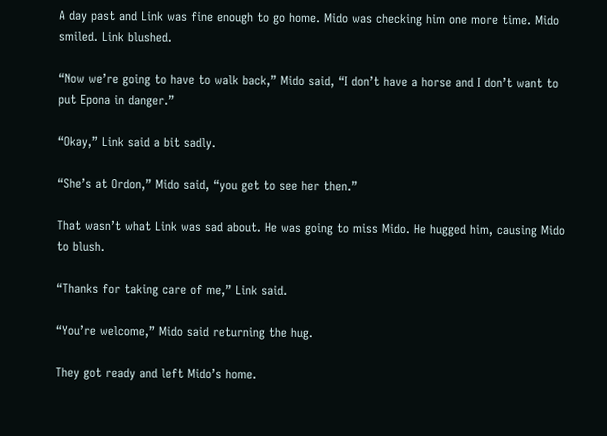A day past and Link was fine enough to go home. Mido was checking him one more time. Mido smiled. Link blushed.

“Now we’re going to have to walk back,” Mido said, “I don’t have a horse and I don’t want to put Epona in danger.”

“Okay,” Link said a bit sadly.

“She’s at Ordon,” Mido said, “you get to see her then.”

That wasn’t what Link was sad about. He was going to miss Mido. He hugged him, causing Mido to blush.

“Thanks for taking care of me,” Link said.

“You’re welcome,” Mido said returning the hug.

They got ready and left Mido’s home.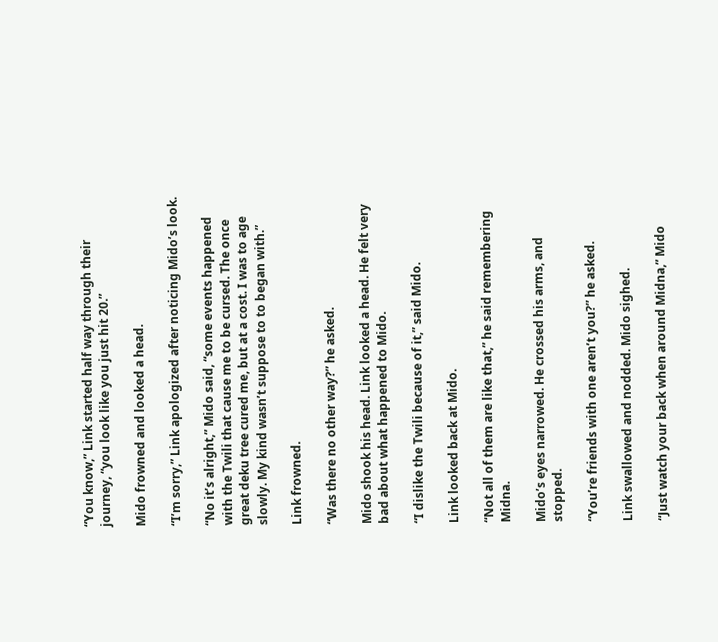“You know,” Link started half way through their journey, “you look like you just hit 20.”

Mido frowned and looked a head.

“I’m sorry,” Link apologized after noticing Mido’s look.

“No it’s alright,” Mido said, “some events happened with the Twili that cause me to be cursed. The once great deku tree cured me, but at a cost. I was to age slowly. My kind wasn’t suppose to to began with.”

Link frowned.

“Was there no other way?” he asked.

Mido shook his head. Link looked a head. He felt very bad about what happened to Mido.

“I dislike the Twili because of it,” said Mido.

Link looked back at Mido.

“Not all of them are like that,” he said remembering Midna.

Mido’s eyes narrowed. He crossed his arms, and stopped.

“You’re friends with one aren’t you?” he asked.

Link swallowed and nodded. Mido sighed.

“Just watch your back when around Midna,” Mido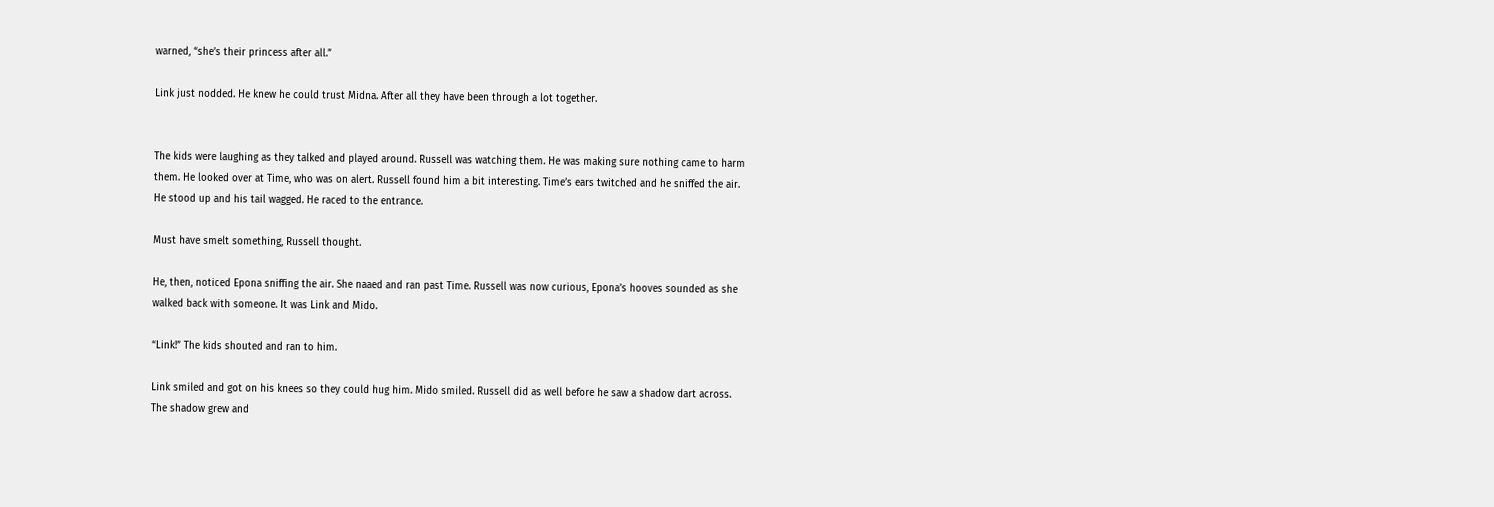warned, “she’s their princess after all.”

Link just nodded. He knew he could trust Midna. After all they have been through a lot together.


The kids were laughing as they talked and played around. Russell was watching them. He was making sure nothing came to harm them. He looked over at Time, who was on alert. Russell found him a bit interesting. Time’s ears twitched and he sniffed the air. He stood up and his tail wagged. He raced to the entrance.

Must have smelt something, Russell thought.

He, then, noticed Epona sniffing the air. She naaed and ran past Time. Russell was now curious, Epona’s hooves sounded as she walked back with someone. It was Link and Mido.

“Link!” The kids shouted and ran to him.

Link smiled and got on his knees so they could hug him. Mido smiled. Russell did as well before he saw a shadow dart across. The shadow grew and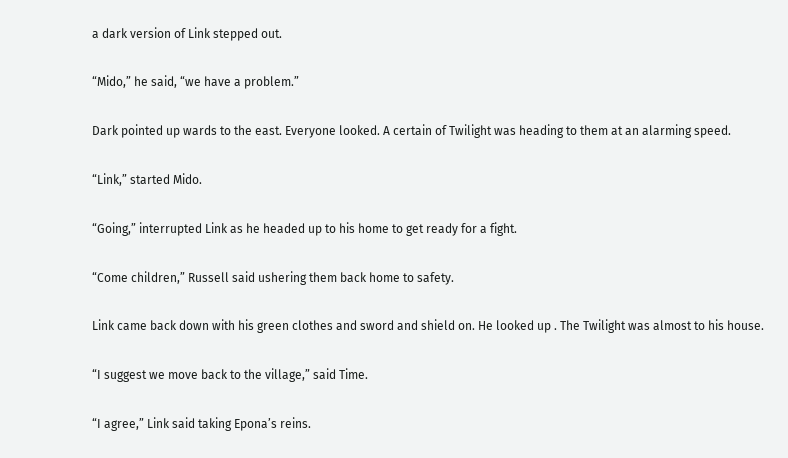a dark version of Link stepped out.

“Mido,” he said, “we have a problem.”

Dark pointed up wards to the east. Everyone looked. A certain of Twilight was heading to them at an alarming speed.

“Link,” started Mido.

“Going,” interrupted Link as he headed up to his home to get ready for a fight.

“Come children,” Russell said ushering them back home to safety.

Link came back down with his green clothes and sword and shield on. He looked up . The Twilight was almost to his house.

“I suggest we move back to the village,” said Time.

“I agree,” Link said taking Epona’s reins.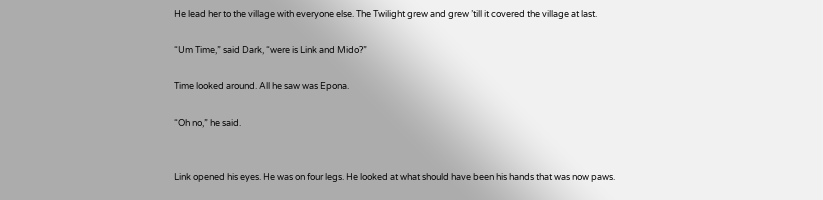He lead her to the village with everyone else. The Twilight grew and grew ’till it covered the village at last.

“Um Time,” said Dark, “were is Link and Mido?”

Time looked around. All he saw was Epona.

“Oh no,” he said.


Link opened his eyes. He was on four legs. He looked at what should have been his hands that was now paws.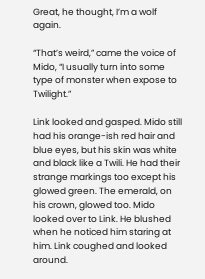Great, he thought, I’m a wolf again.

“That’s weird,” came the voice of Mido, “I usually turn into some type of monster when expose to Twilight.”

Link looked and gasped. Mido still had his orange-ish red hair and blue eyes, but his skin was white and black like a Twili. He had their strange markings too except his glowed green. The emerald, on his crown, glowed too. Mido looked over to Link. He blushed when he noticed him staring at him. Link coughed and looked around.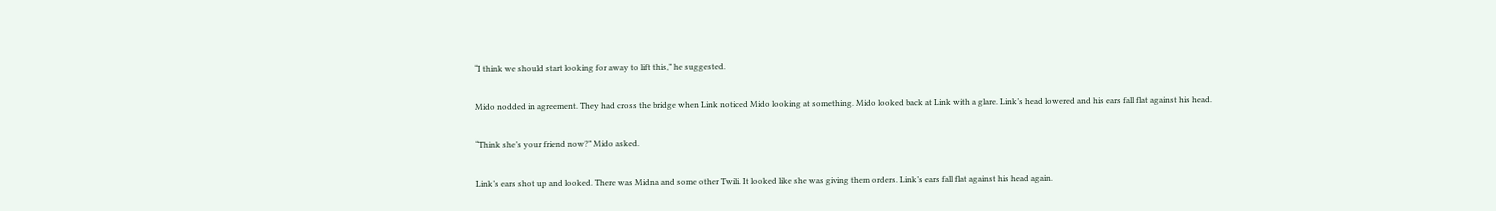“I think we should start looking for away to lift this,” he suggested.

Mido nodded in agreement. They had cross the bridge when Link noticed Mido looking at something. Mido looked back at Link with a glare. Link’s head lowered and his ears fall flat against his head.

“Think she’s your friend now?” Mido asked.

Link’s ears shot up and looked. There was Midna and some other Twili. It looked like she was giving them orders. Link’s ears fall flat against his head again.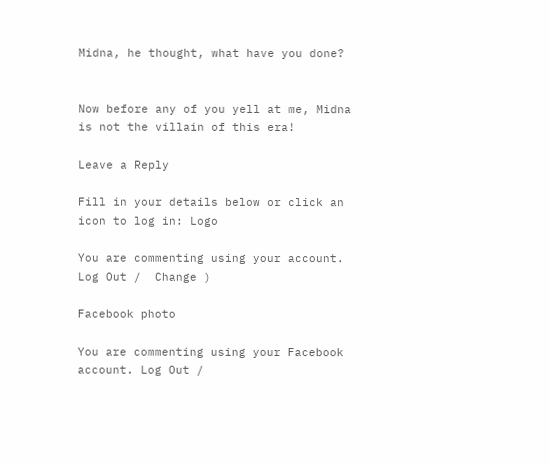Midna, he thought, what have you done?


Now before any of you yell at me, Midna is not the villain of this era!

Leave a Reply

Fill in your details below or click an icon to log in: Logo

You are commenting using your account. Log Out /  Change )

Facebook photo

You are commenting using your Facebook account. Log Out /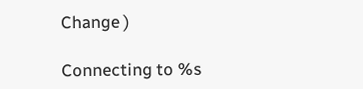Change )

Connecting to %s